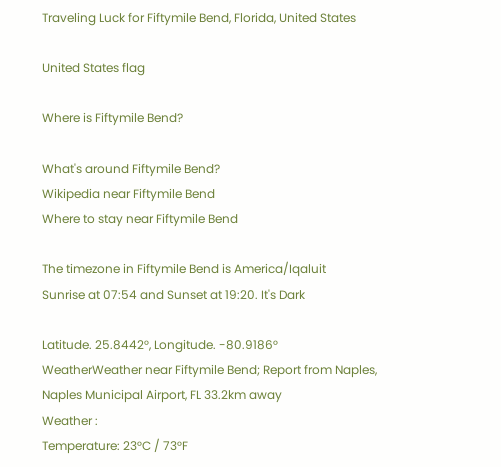Traveling Luck for Fiftymile Bend, Florida, United States

United States flag

Where is Fiftymile Bend?

What's around Fiftymile Bend?
Wikipedia near Fiftymile Bend
Where to stay near Fiftymile Bend

The timezone in Fiftymile Bend is America/Iqaluit
Sunrise at 07:54 and Sunset at 19:20. It's Dark

Latitude. 25.8442°, Longitude. -80.9186°
WeatherWeather near Fiftymile Bend; Report from Naples, Naples Municipal Airport, FL 33.2km away
Weather :
Temperature: 23°C / 73°F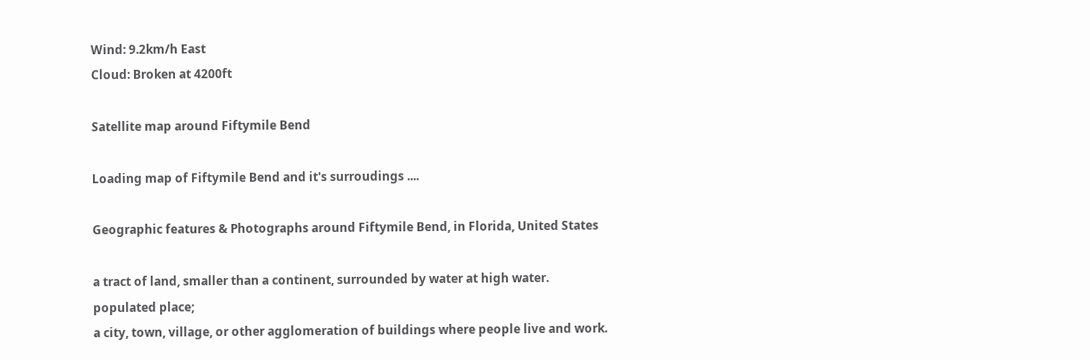Wind: 9.2km/h East
Cloud: Broken at 4200ft

Satellite map around Fiftymile Bend

Loading map of Fiftymile Bend and it's surroudings ....

Geographic features & Photographs around Fiftymile Bend, in Florida, United States

a tract of land, smaller than a continent, surrounded by water at high water.
populated place;
a city, town, village, or other agglomeration of buildings where people live and work.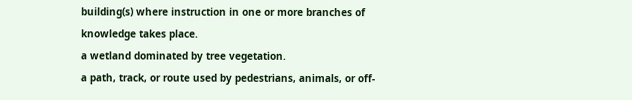building(s) where instruction in one or more branches of knowledge takes place.
a wetland dominated by tree vegetation.
a path, track, or route used by pedestrians, animals, or off-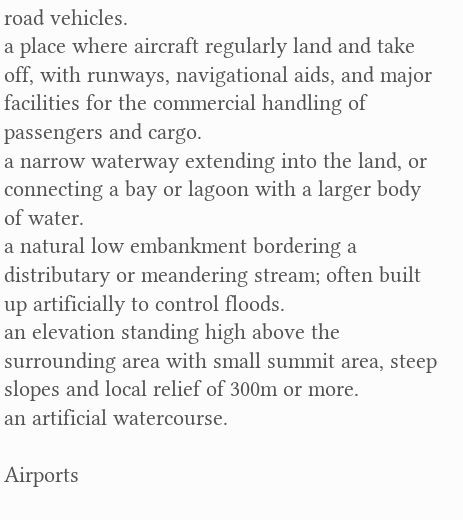road vehicles.
a place where aircraft regularly land and take off, with runways, navigational aids, and major facilities for the commercial handling of passengers and cargo.
a narrow waterway extending into the land, or connecting a bay or lagoon with a larger body of water.
a natural low embankment bordering a distributary or meandering stream; often built up artificially to control floods.
an elevation standing high above the surrounding area with small summit area, steep slopes and local relief of 300m or more.
an artificial watercourse.

Airports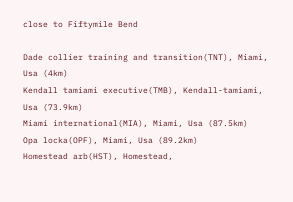close to Fiftymile Bend

Dade collier training and transition(TNT), Miami, Usa (4km)
Kendall tamiami executive(TMB), Kendall-tamiami, Usa (73.9km)
Miami international(MIA), Miami, Usa (87.5km)
Opa locka(OPF), Miami, Usa (89.2km)
Homestead arb(HST), Homestead,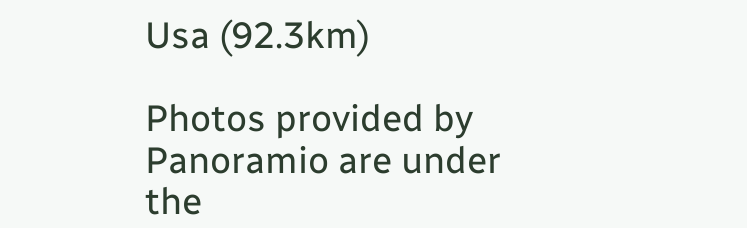Usa (92.3km)

Photos provided by Panoramio are under the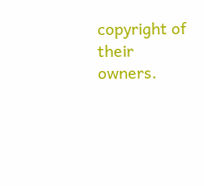copyright of their owners.